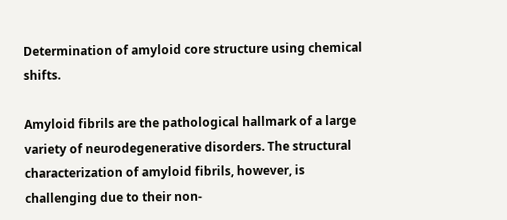Determination of amyloid core structure using chemical shifts.

Amyloid fibrils are the pathological hallmark of a large variety of neurodegenerative disorders. The structural characterization of amyloid fibrils, however, is challenging due to their non-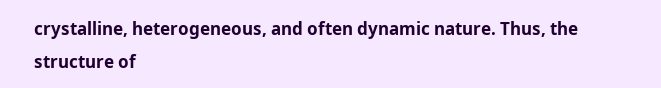crystalline, heterogeneous, and often dynamic nature. Thus, the structure of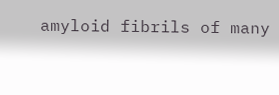amyloid fibrils of many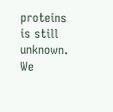proteins is still unknown. We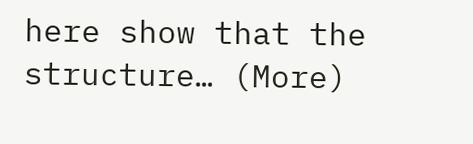here show that the structure… (More)